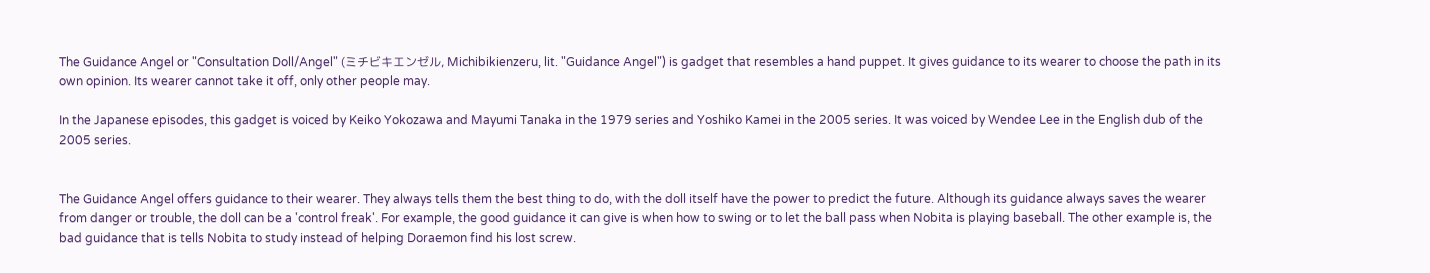The Guidance Angel or "Consultation Doll/Angel" (ミチビキエンゼル, Michibikienzeru, lit. "Guidance Angel") is gadget that resembles a hand puppet. It gives guidance to its wearer to choose the path in its own opinion. Its wearer cannot take it off, only other people may.

In the Japanese episodes, this gadget is voiced by Keiko Yokozawa and Mayumi Tanaka in the 1979 series and Yoshiko Kamei in the 2005 series. It was voiced by Wendee Lee in the English dub of the 2005 series.


The Guidance Angel offers guidance to their wearer. They always tells them the best thing to do, with the doll itself have the power to predict the future. Although its guidance always saves the wearer from danger or trouble, the doll can be a 'control freak'. For example, the good guidance it can give is when how to swing or to let the ball pass when Nobita is playing baseball. The other example is, the bad guidance that is tells Nobita to study instead of helping Doraemon find his lost screw.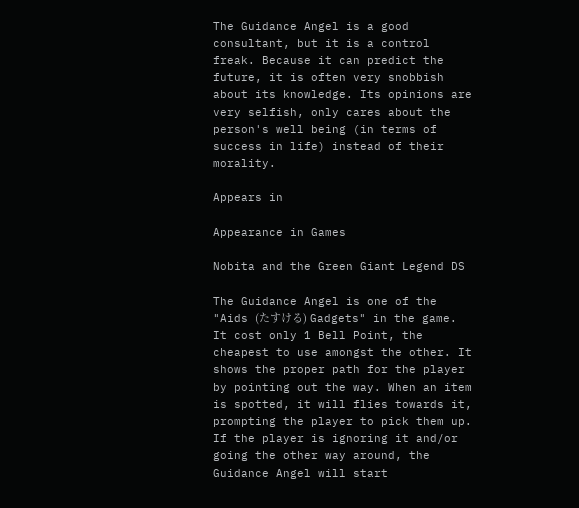The Guidance Angel is a good consultant, but it is a control freak. Because it can predict the future, it is often very snobbish about its knowledge. Its opinions are very selfish, only cares about the person's well being (in terms of success in life) instead of their morality.

Appears in

Appearance in Games

Nobita and the Green Giant Legend DS

The Guidance Angel is one of the "Aids (たすける) Gadgets" in the game. It cost only 1 Bell Point, the cheapest to use amongst the other. It shows the proper path for the player by pointing out the way. When an item is spotted, it will flies towards it, prompting the player to pick them up. If the player is ignoring it and/or going the other way around, the Guidance Angel will start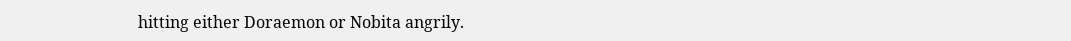hitting either Doraemon or Nobita angrily.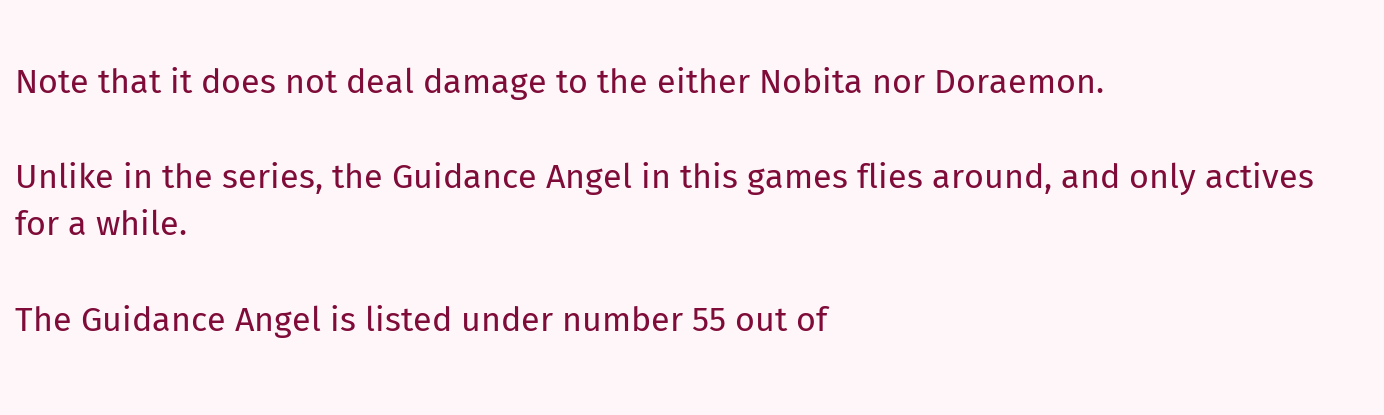Note that it does not deal damage to the either Nobita nor Doraemon.

Unlike in the series, the Guidance Angel in this games flies around, and only actives for a while.

The Guidance Angel is listed under number 55 out of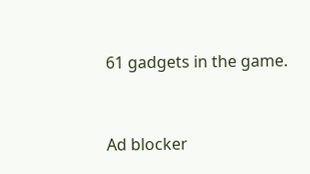61 gadgets in the game.


Ad blocker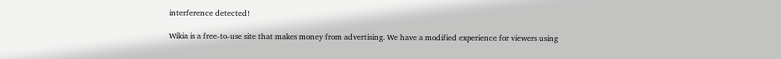interference detected!

Wikia is a free-to-use site that makes money from advertising. We have a modified experience for viewers using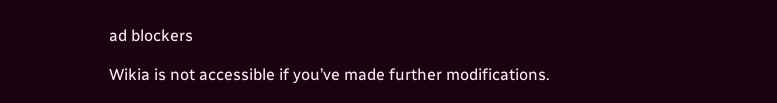ad blockers

Wikia is not accessible if you’ve made further modifications.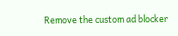Remove the custom ad blocker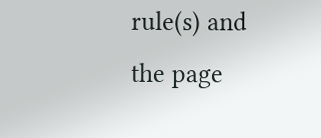rule(s) and the page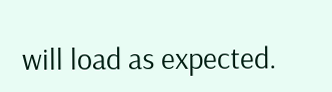will load as expected.